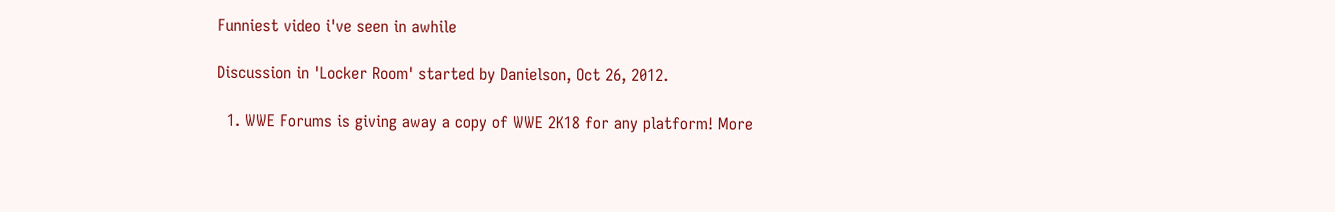Funniest video i've seen in awhile

Discussion in 'Locker Room' started by Danielson, Oct 26, 2012.

  1. WWE Forums is giving away a copy of WWE 2K18 for any platform! More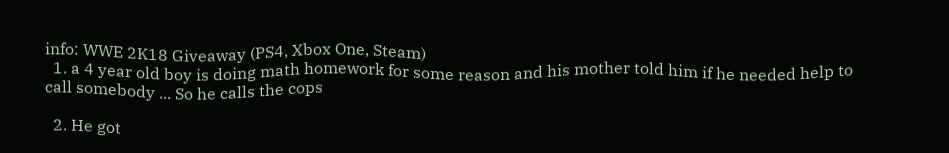info: WWE 2K18 Giveaway (PS4, Xbox One, Steam)
  1. a 4 year old boy is doing math homework for some reason and his mother told him if he needed help to call somebody ... So he calls the cops

  2. He got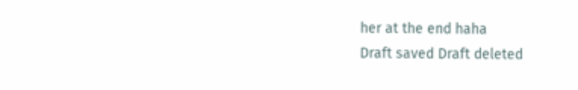her at the end haha
Draft saved Draft deleted